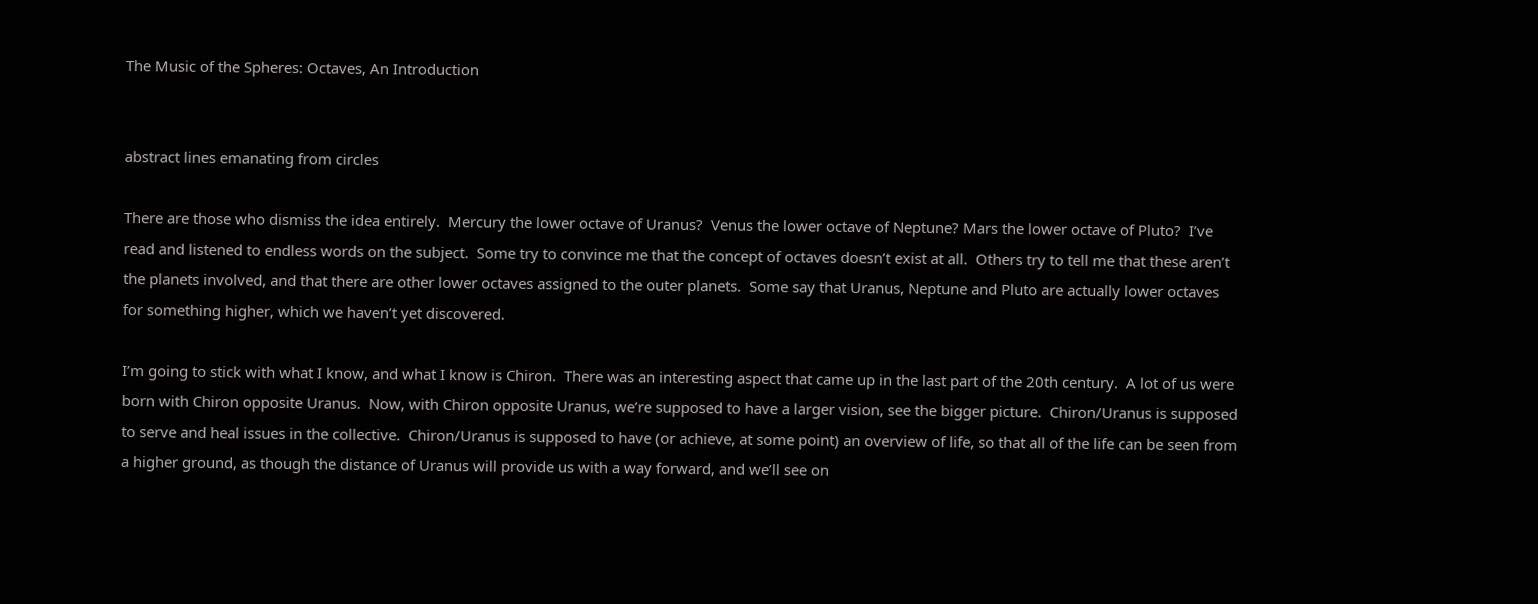The Music of the Spheres: Octaves, An Introduction


abstract lines emanating from circles

There are those who dismiss the idea entirely.  Mercury the lower octave of Uranus?  Venus the lower octave of Neptune? Mars the lower octave of Pluto?  I’ve read and listened to endless words on the subject.  Some try to convince me that the concept of octaves doesn’t exist at all.  Others try to tell me that these aren’t the planets involved, and that there are other lower octaves assigned to the outer planets.  Some say that Uranus, Neptune and Pluto are actually lower octaves for something higher, which we haven’t yet discovered.

I’m going to stick with what I know, and what I know is Chiron.  There was an interesting aspect that came up in the last part of the 20th century.  A lot of us were born with Chiron opposite Uranus.  Now, with Chiron opposite Uranus, we’re supposed to have a larger vision, see the bigger picture.  Chiron/Uranus is supposed to serve and heal issues in the collective.  Chiron/Uranus is supposed to have (or achieve, at some point) an overview of life, so that all of the life can be seen from a higher ground, as though the distance of Uranus will provide us with a way forward, and we’ll see on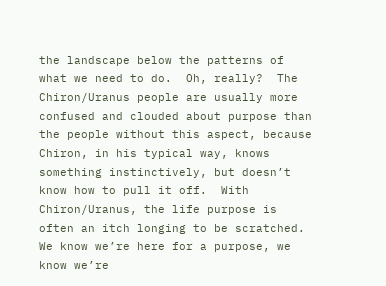the landscape below the patterns of what we need to do.  Oh, really?  The Chiron/Uranus people are usually more confused and clouded about purpose than the people without this aspect, because Chiron, in his typical way, knows something instinctively, but doesn’t know how to pull it off.  With Chiron/Uranus, the life purpose is often an itch longing to be scratched.  We know we’re here for a purpose, we know we’re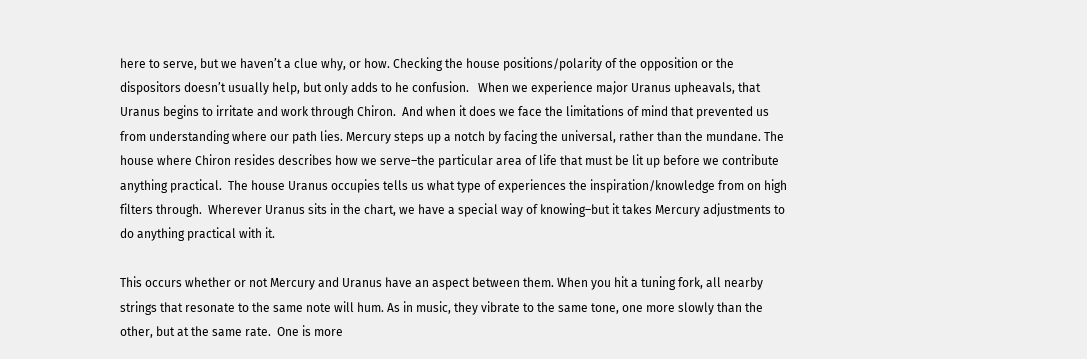here to serve, but we haven’t a clue why, or how. Checking the house positions/polarity of the opposition or the dispositors doesn’t usually help, but only adds to he confusion.   When we experience major Uranus upheavals, that Uranus begins to irritate and work through Chiron.  And when it does we face the limitations of mind that prevented us from understanding where our path lies. Mercury steps up a notch by facing the universal, rather than the mundane. The house where Chiron resides describes how we serve–the particular area of life that must be lit up before we contribute anything practical.  The house Uranus occupies tells us what type of experiences the inspiration/knowledge from on high filters through.  Wherever Uranus sits in the chart, we have a special way of knowing–but it takes Mercury adjustments to do anything practical with it.

This occurs whether or not Mercury and Uranus have an aspect between them. When you hit a tuning fork, all nearby strings that resonate to the same note will hum. As in music, they vibrate to the same tone, one more slowly than the other, but at the same rate.  One is more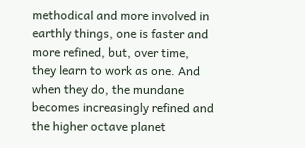methodical and more involved in earthly things, one is faster and more refined, but, over time, they learn to work as one. And when they do, the mundane becomes increasingly refined and the higher octave planet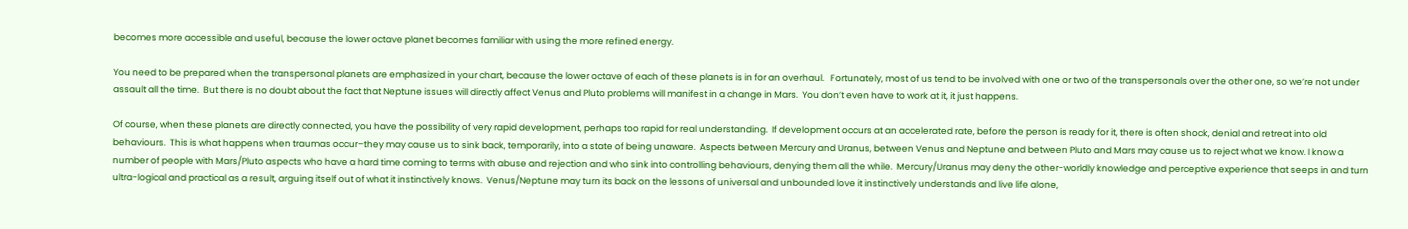becomes more accessible and useful, because the lower octave planet becomes familiar with using the more refined energy.

You need to be prepared when the transpersonal planets are emphasized in your chart, because the lower octave of each of these planets is in for an overhaul.   Fortunately, most of us tend to be involved with one or two of the transpersonals over the other one, so we’re not under assault all the time.  But there is no doubt about the fact that Neptune issues will directly affect Venus and Pluto problems will manifest in a change in Mars.  You don’t even have to work at it, it just happens.

Of course, when these planets are directly connected, you have the possibility of very rapid development, perhaps too rapid for real understanding.  If development occurs at an accelerated rate, before the person is ready for it, there is often shock, denial and retreat into old behaviours.  This is what happens when traumas occur–they may cause us to sink back, temporarily, into a state of being unaware.  Aspects between Mercury and Uranus, between Venus and Neptune and between Pluto and Mars may cause us to reject what we know. I know a number of people with Mars/Pluto aspects who have a hard time coming to terms with abuse and rejection and who sink into controlling behaviours, denying them all the while.  Mercury/Uranus may deny the other-worldly knowledge and perceptive experience that seeps in and turn ultra-logical and practical as a result, arguing itself out of what it instinctively knows.  Venus/Neptune may turn its back on the lessons of universal and unbounded love it instinctively understands and live life alone,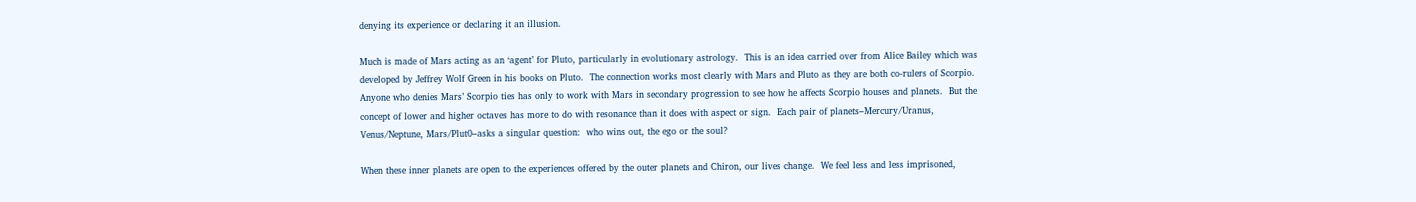denying its experience or declaring it an illusion.

Much is made of Mars acting as an ‘agent’ for Pluto, particularly in evolutionary astrology.  This is an idea carried over from Alice Bailey which was developed by Jeffrey Wolf Green in his books on Pluto.  The connection works most clearly with Mars and Pluto as they are both co-rulers of Scorpio.  Anyone who denies Mars’ Scorpio ties has only to work with Mars in secondary progression to see how he affects Scorpio houses and planets.  But the concept of lower and higher octaves has more to do with resonance than it does with aspect or sign.  Each pair of planets–Mercury/Uranus, Venus/Neptune, Mars/Plut0–asks a singular question:  who wins out, the ego or the soul?

When these inner planets are open to the experiences offered by the outer planets and Chiron, our lives change.  We feel less and less imprisoned,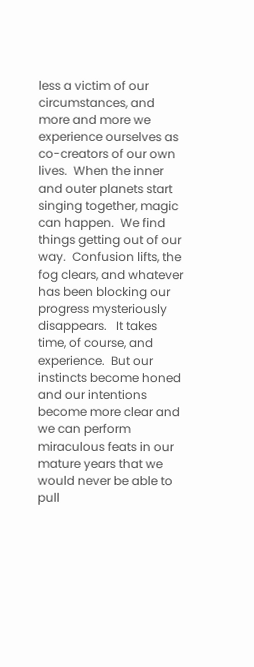less a victim of our circumstances, and more and more we experience ourselves as co-creators of our own lives.  When the inner and outer planets start singing together, magic can happen.  We find things getting out of our way.  Confusion lifts, the fog clears, and whatever has been blocking our progress mysteriously disappears.   It takes time, of course, and experience.  But our instincts become honed and our intentions become more clear and we can perform miraculous feats in our mature years that we would never be able to pull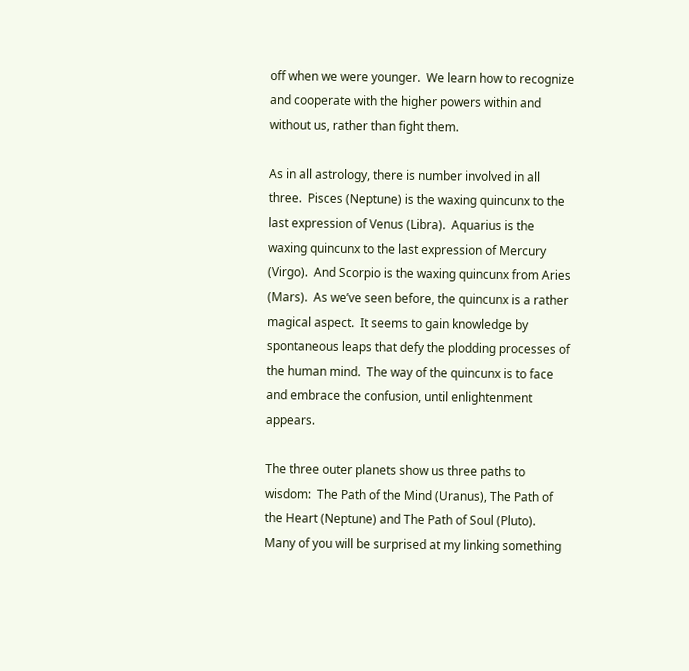off when we were younger.  We learn how to recognize and cooperate with the higher powers within and without us, rather than fight them.

As in all astrology, there is number involved in all three.  Pisces (Neptune) is the waxing quincunx to the last expression of Venus (Libra).  Aquarius is the waxing quincunx to the last expression of Mercury (Virgo).  And Scorpio is the waxing quincunx from Aries (Mars).  As we’ve seen before, the quincunx is a rather magical aspect.  It seems to gain knowledge by spontaneous leaps that defy the plodding processes of the human mind.  The way of the quincunx is to face and embrace the confusion, until enlightenment appears.

The three outer planets show us three paths to wisdom:  The Path of the Mind (Uranus), The Path of the Heart (Neptune) and The Path of Soul (Pluto).  Many of you will be surprised at my linking something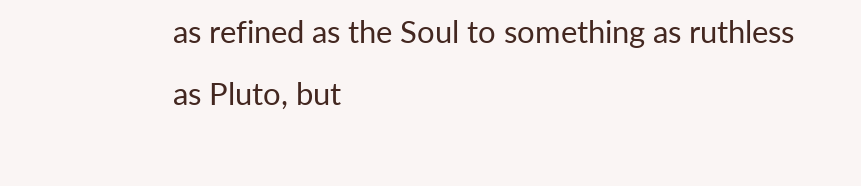as refined as the Soul to something as ruthless as Pluto, but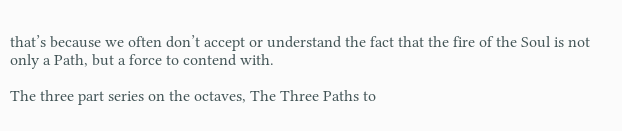that’s because we often don’t accept or understand the fact that the fire of the Soul is not only a Path, but a force to contend with.

The three part series on the octaves, The Three Paths to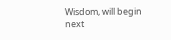Wisdom, will begin next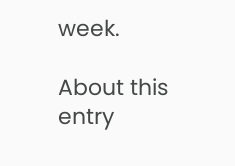week.

About this entry